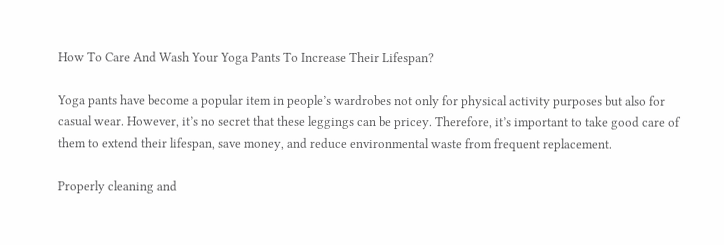How To Care And Wash Your Yoga Pants To Increase Their Lifespan?

Yoga pants have become a popular item in people’s wardrobes not only for physical activity purposes but also for casual wear. However, it’s no secret that these leggings can be pricey. Therefore, it’s important to take good care of them to extend their lifespan, save money, and reduce environmental waste from frequent replacement.

Properly cleaning and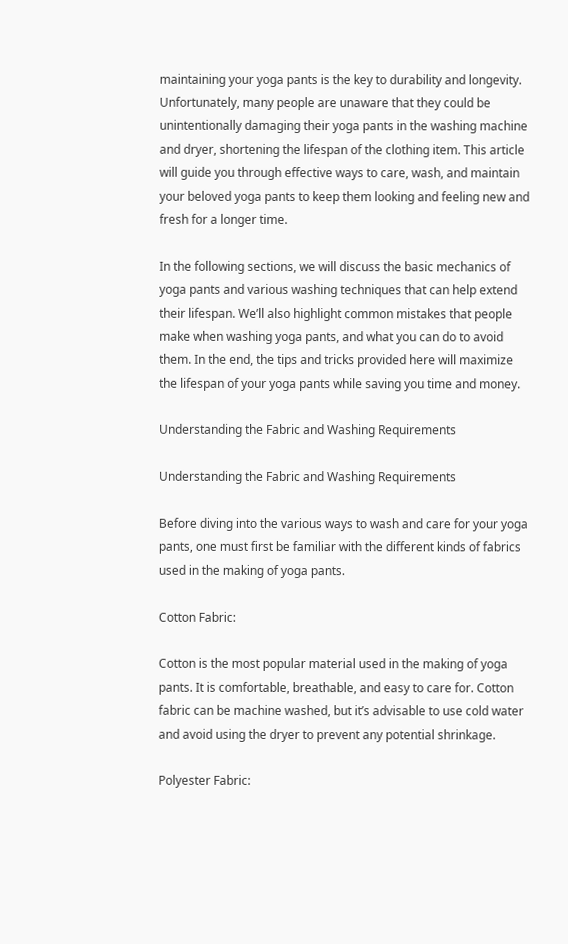maintaining your yoga pants is the key to durability and longevity. Unfortunately, many people are unaware that they could be unintentionally damaging their yoga pants in the washing machine and dryer, shortening the lifespan of the clothing item. This article will guide you through effective ways to care, wash, and maintain your beloved yoga pants to keep them looking and feeling new and fresh for a longer time.

In the following sections, we will discuss the basic mechanics of yoga pants and various washing techniques that can help extend their lifespan. We’ll also highlight common mistakes that people make when washing yoga pants, and what you can do to avoid them. In the end, the tips and tricks provided here will maximize the lifespan of your yoga pants while saving you time and money.

Understanding the Fabric and Washing Requirements

Understanding the Fabric and Washing Requirements

Before diving into the various ways to wash and care for your yoga pants, one must first be familiar with the different kinds of fabrics used in the making of yoga pants.

Cotton Fabric:

Cotton is the most popular material used in the making of yoga pants. It is comfortable, breathable, and easy to care for. Cotton fabric can be machine washed, but it’s advisable to use cold water and avoid using the dryer to prevent any potential shrinkage.

Polyester Fabric: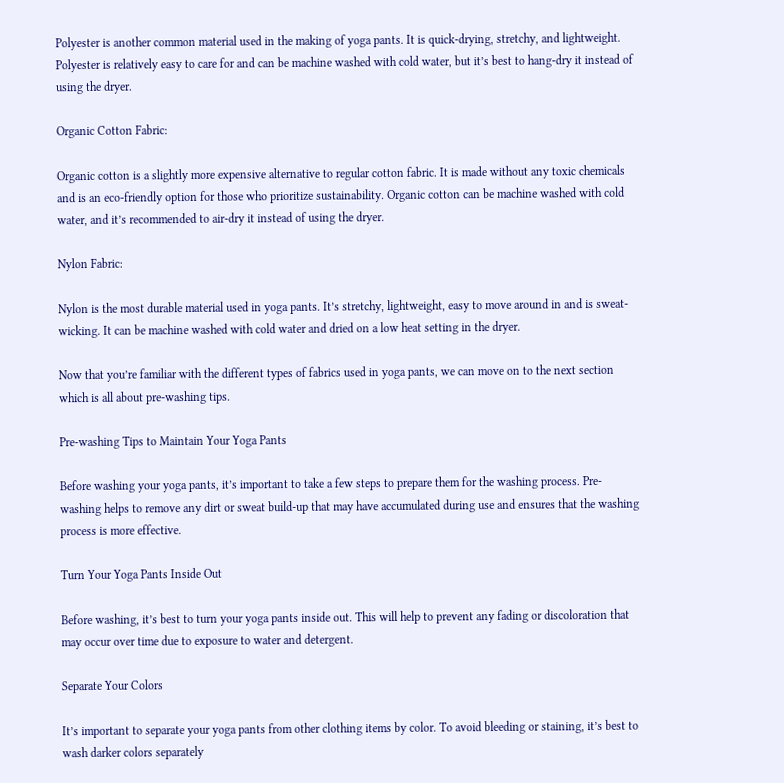Polyester is another common material used in the making of yoga pants. It is quick-drying, stretchy, and lightweight. Polyester is relatively easy to care for and can be machine washed with cold water, but it’s best to hang-dry it instead of using the dryer.

Organic Cotton Fabric:

Organic cotton is a slightly more expensive alternative to regular cotton fabric. It is made without any toxic chemicals and is an eco-friendly option for those who prioritize sustainability. Organic cotton can be machine washed with cold water, and it’s recommended to air-dry it instead of using the dryer.

Nylon Fabric:

Nylon is the most durable material used in yoga pants. It’s stretchy, lightweight, easy to move around in and is sweat-wicking. It can be machine washed with cold water and dried on a low heat setting in the dryer.

Now that you’re familiar with the different types of fabrics used in yoga pants, we can move on to the next section which is all about pre-washing tips.

Pre-washing Tips to Maintain Your Yoga Pants

Before washing your yoga pants, it’s important to take a few steps to prepare them for the washing process. Pre-washing helps to remove any dirt or sweat build-up that may have accumulated during use and ensures that the washing process is more effective.

Turn Your Yoga Pants Inside Out

Before washing, it’s best to turn your yoga pants inside out. This will help to prevent any fading or discoloration that may occur over time due to exposure to water and detergent.

Separate Your Colors

It’s important to separate your yoga pants from other clothing items by color. To avoid bleeding or staining, it’s best to wash darker colors separately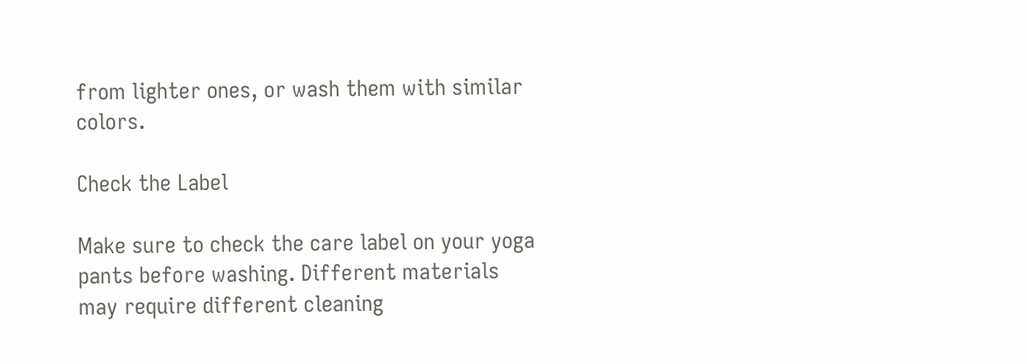from lighter ones, or wash them with similar colors.

Check the Label

Make sure to check the care label on your yoga pants before washing. Different materials may require different cleaning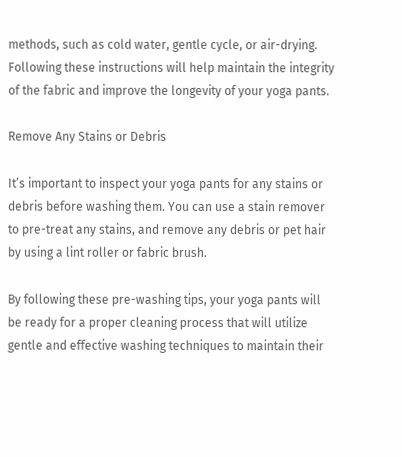methods, such as cold water, gentle cycle, or air-drying. Following these instructions will help maintain the integrity of the fabric and improve the longevity of your yoga pants.

Remove Any Stains or Debris

It’s important to inspect your yoga pants for any stains or debris before washing them. You can use a stain remover to pre-treat any stains, and remove any debris or pet hair by using a lint roller or fabric brush.

By following these pre-washing tips, your yoga pants will be ready for a proper cleaning process that will utilize gentle and effective washing techniques to maintain their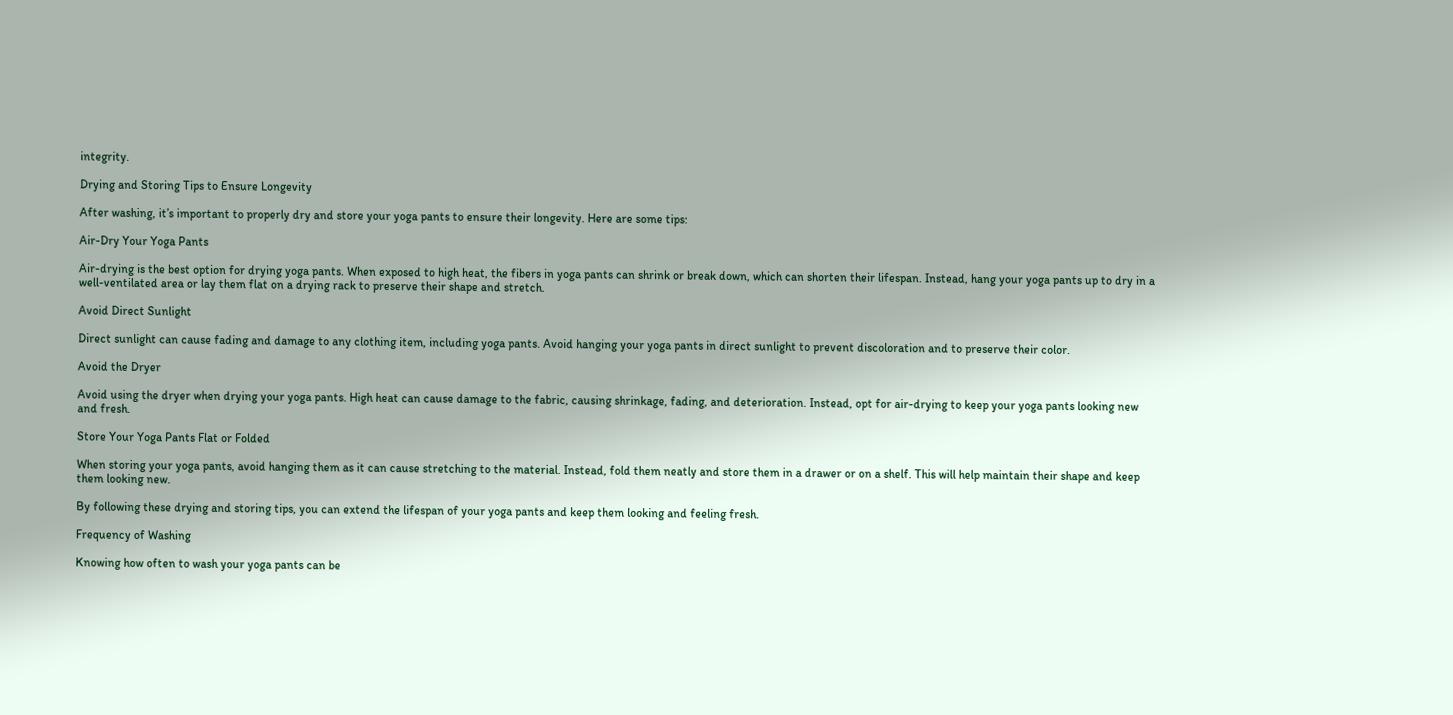integrity.

Drying and Storing Tips to Ensure Longevity

After washing, it’s important to properly dry and store your yoga pants to ensure their longevity. Here are some tips:

Air-Dry Your Yoga Pants

Air-drying is the best option for drying yoga pants. When exposed to high heat, the fibers in yoga pants can shrink or break down, which can shorten their lifespan. Instead, hang your yoga pants up to dry in a well-ventilated area or lay them flat on a drying rack to preserve their shape and stretch.

Avoid Direct Sunlight

Direct sunlight can cause fading and damage to any clothing item, including yoga pants. Avoid hanging your yoga pants in direct sunlight to prevent discoloration and to preserve their color.

Avoid the Dryer

Avoid using the dryer when drying your yoga pants. High heat can cause damage to the fabric, causing shrinkage, fading, and deterioration. Instead, opt for air-drying to keep your yoga pants looking new and fresh.

Store Your Yoga Pants Flat or Folded

When storing your yoga pants, avoid hanging them as it can cause stretching to the material. Instead, fold them neatly and store them in a drawer or on a shelf. This will help maintain their shape and keep them looking new.

By following these drying and storing tips, you can extend the lifespan of your yoga pants and keep them looking and feeling fresh.

Frequency of Washing

Knowing how often to wash your yoga pants can be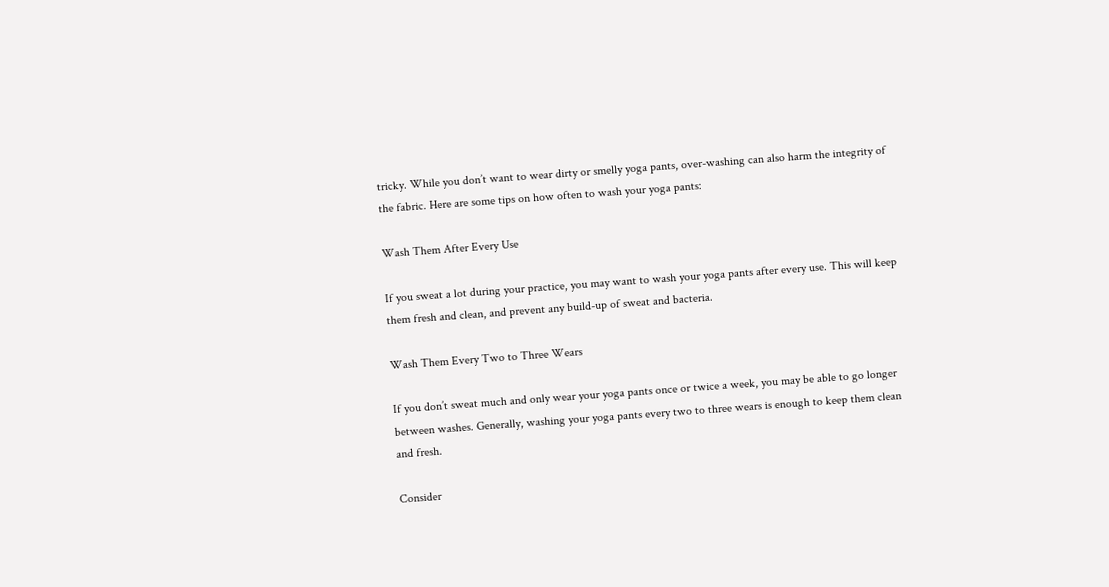tricky. While you don’t want to wear dirty or smelly yoga pants, over-washing can also harm the integrity of the fabric. Here are some tips on how often to wash your yoga pants:

Wash Them After Every Use

If you sweat a lot during your practice, you may want to wash your yoga pants after every use. This will keep them fresh and clean, and prevent any build-up of sweat and bacteria.

Wash Them Every Two to Three Wears

If you don’t sweat much and only wear your yoga pants once or twice a week, you may be able to go longer between washes. Generally, washing your yoga pants every two to three wears is enough to keep them clean and fresh.

Consider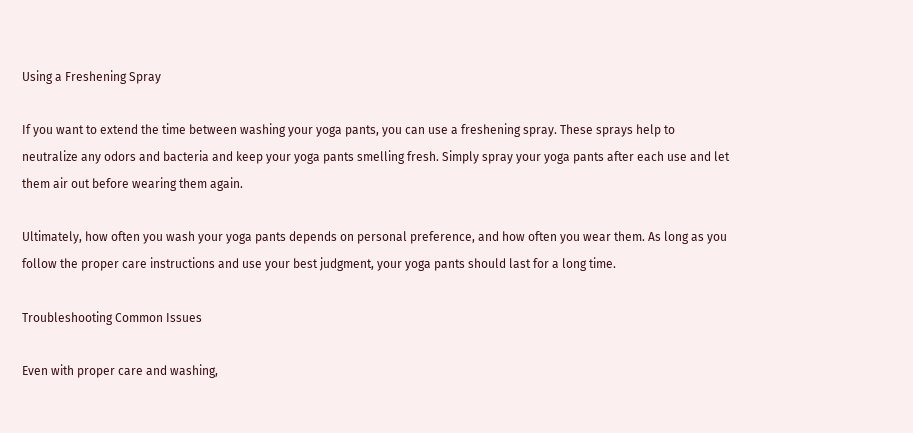Using a Freshening Spray

If you want to extend the time between washing your yoga pants, you can use a freshening spray. These sprays help to neutralize any odors and bacteria and keep your yoga pants smelling fresh. Simply spray your yoga pants after each use and let them air out before wearing them again.

Ultimately, how often you wash your yoga pants depends on personal preference, and how often you wear them. As long as you follow the proper care instructions and use your best judgment, your yoga pants should last for a long time.

Troubleshooting Common Issues

Even with proper care and washing,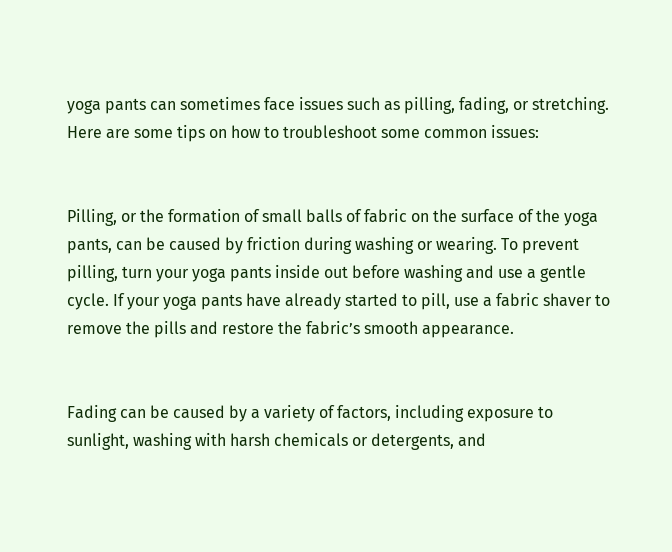yoga pants can sometimes face issues such as pilling, fading, or stretching. Here are some tips on how to troubleshoot some common issues:


Pilling, or the formation of small balls of fabric on the surface of the yoga pants, can be caused by friction during washing or wearing. To prevent pilling, turn your yoga pants inside out before washing and use a gentle cycle. If your yoga pants have already started to pill, use a fabric shaver to remove the pills and restore the fabric’s smooth appearance.


Fading can be caused by a variety of factors, including exposure to sunlight, washing with harsh chemicals or detergents, and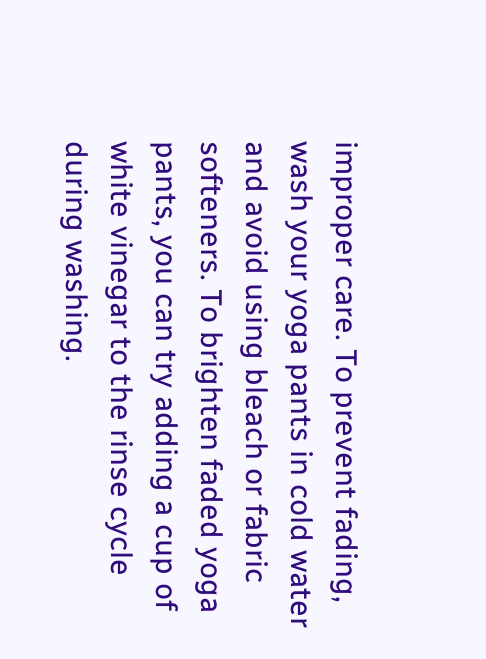improper care. To prevent fading, wash your yoga pants in cold water and avoid using bleach or fabric softeners. To brighten faded yoga pants, you can try adding a cup of white vinegar to the rinse cycle during washing.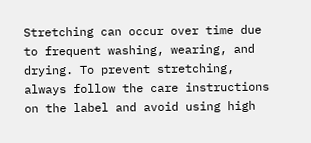Stretching can occur over time due to frequent washing, wearing, and drying. To prevent stretching, always follow the care instructions on the label and avoid using high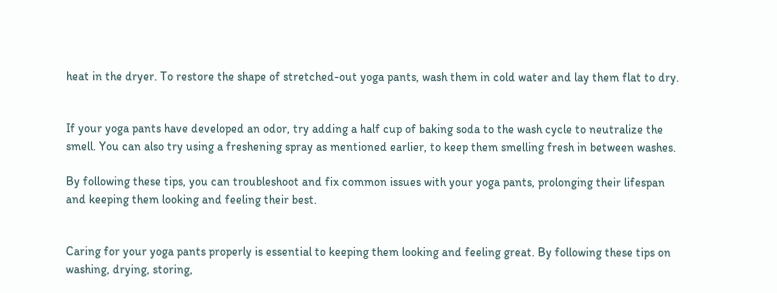heat in the dryer. To restore the shape of stretched-out yoga pants, wash them in cold water and lay them flat to dry.


If your yoga pants have developed an odor, try adding a half cup of baking soda to the wash cycle to neutralize the smell. You can also try using a freshening spray as mentioned earlier, to keep them smelling fresh in between washes.

By following these tips, you can troubleshoot and fix common issues with your yoga pants, prolonging their lifespan and keeping them looking and feeling their best.


Caring for your yoga pants properly is essential to keeping them looking and feeling great. By following these tips on washing, drying, storing,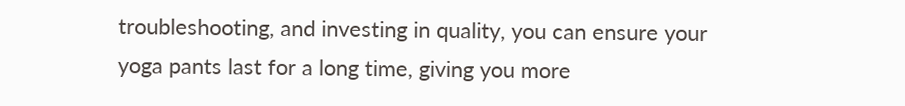troubleshooting, and investing in quality, you can ensure your yoga pants last for a long time, giving you more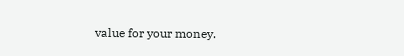value for your money.